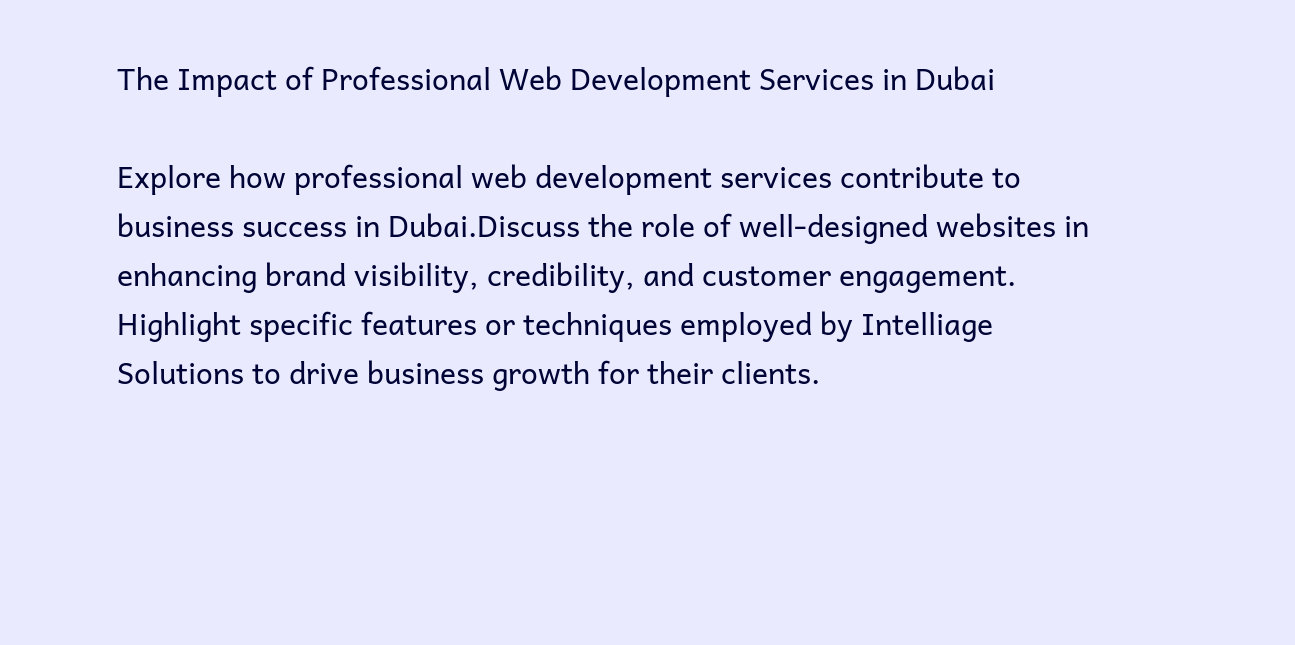The Impact of Professional Web Development Services in Dubai

Explore how professional web development services contribute to business success in Dubai.Discuss the role of well-designed websites in enhancing brand visibility, credibility, and customer engagement. Highlight specific features or techniques employed by Intelliage Solutions to drive business growth for their clients.